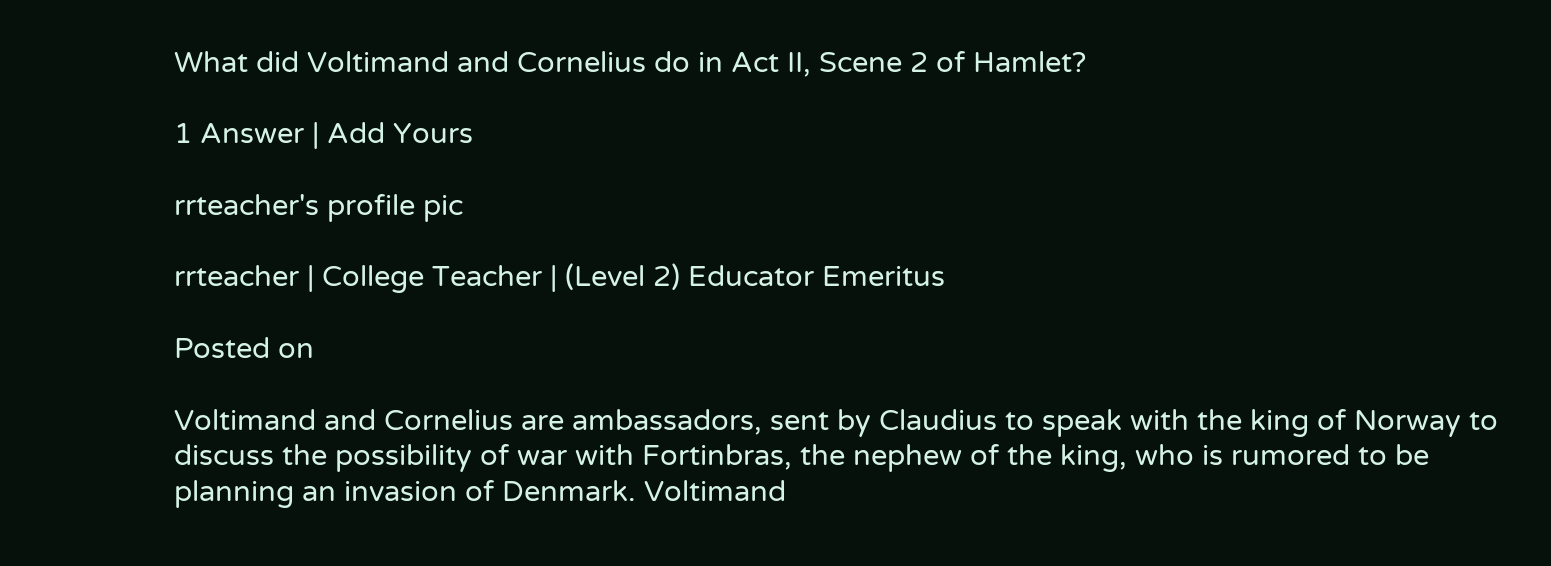What did Voltimand and Cornelius do in Act II, Scene 2 of Hamlet?

1 Answer | Add Yours

rrteacher's profile pic

rrteacher | College Teacher | (Level 2) Educator Emeritus

Posted on

Voltimand and Cornelius are ambassadors, sent by Claudius to speak with the king of Norway to discuss the possibility of war with Fortinbras, the nephew of the king, who is rumored to be planning an invasion of Denmark. Voltimand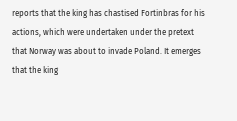reports that the king has chastised Fortinbras for his actions, which were undertaken under the pretext that Norway was about to invade Poland. It emerges that the king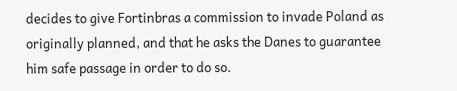decides to give Fortinbras a commission to invade Poland as originally planned, and that he asks the Danes to guarantee him safe passage in order to do so.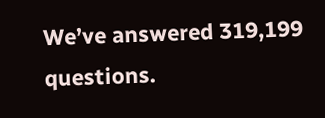We’ve answered 319,199 questions.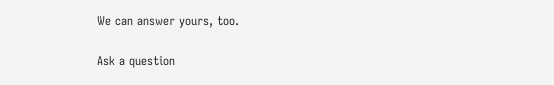We can answer yours, too.

Ask a question